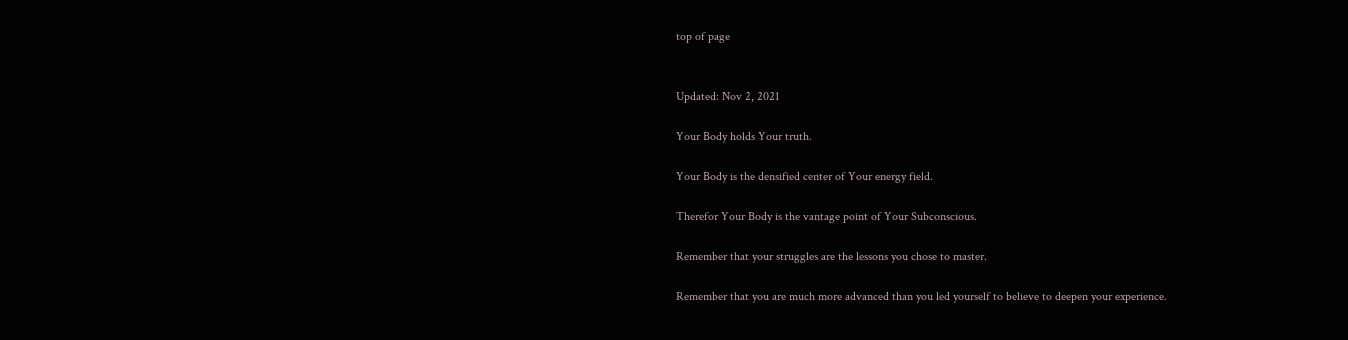top of page


Updated: Nov 2, 2021

Your Body holds Your truth.

Your Body is the densified center of Your energy field.

Therefor Your Body is the vantage point of Your Subconscious.

Remember that your struggles are the lessons you chose to master.

Remember that you are much more advanced than you led yourself to believe to deepen your experience.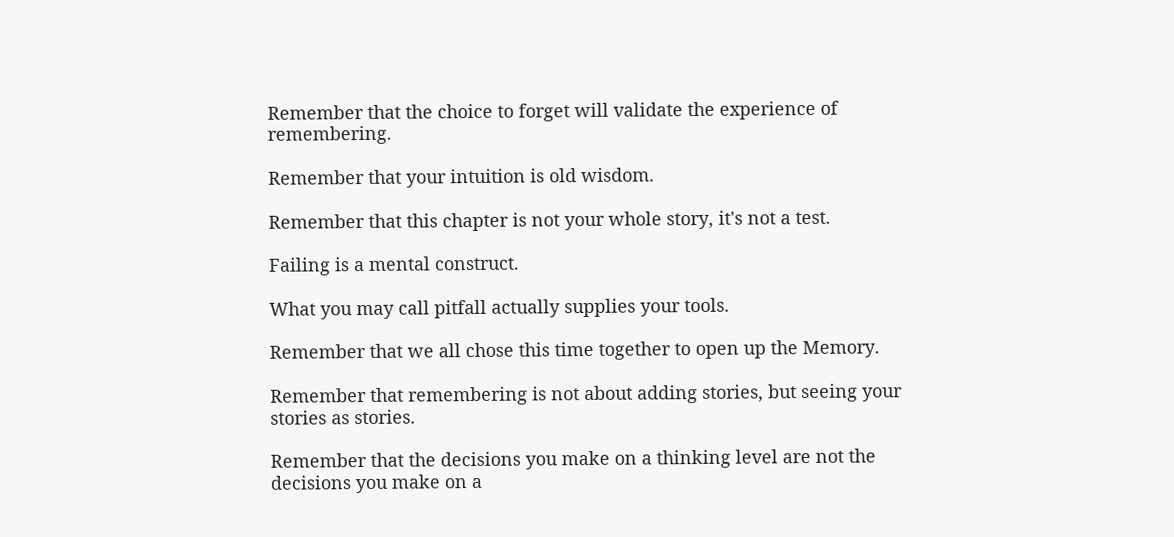Remember that the choice to forget will validate the experience of remembering.

Remember that your intuition is old wisdom.

Remember that this chapter is not your whole story, it's not a test.

Failing is a mental construct.

What you may call pitfall actually supplies your tools.

Remember that we all chose this time together to open up the Memory.

Remember that remembering is not about adding stories, but seeing your stories as stories.

Remember that the decisions you make on a thinking level are not the decisions you make on a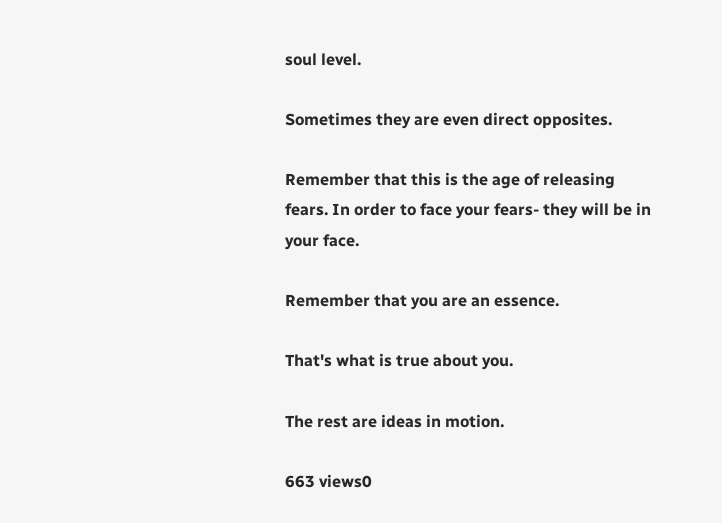soul level.

Sometimes they are even direct opposites.

Remember that this is the age of releasing fears. In order to face your fears- they will be in your face.

Remember that you are an essence.

That's what is true about you.

The rest are ideas in motion.

663 views0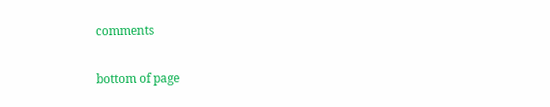comments


bottom of page